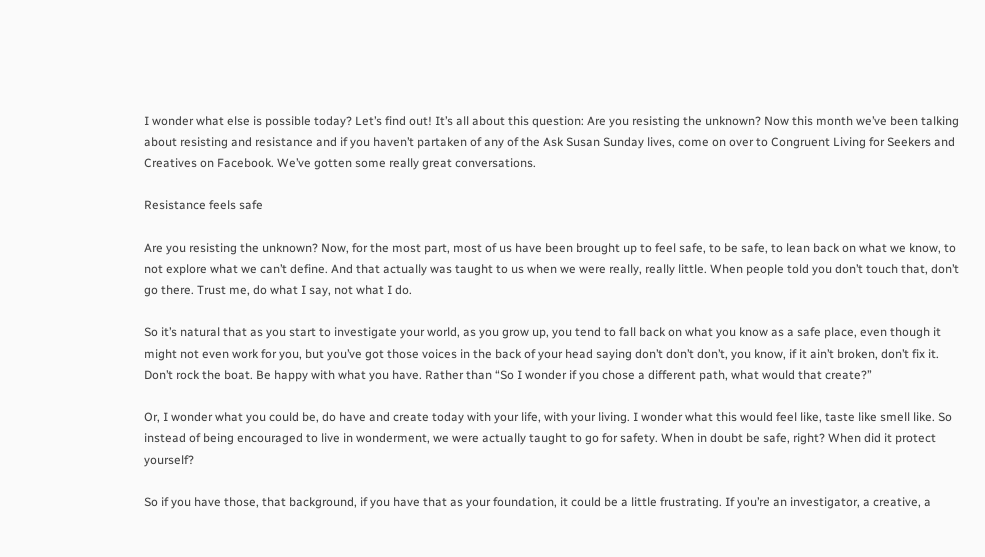I wonder what else is possible today? Let’s find out! It’s all about this question: Are you resisting the unknown? Now this month we’ve been talking about resisting and resistance and if you haven’t partaken of any of the Ask Susan Sunday lives, come on over to Congruent Living for Seekers and Creatives on Facebook. We’ve gotten some really great conversations.

Resistance feels safe

Are you resisting the unknown? Now, for the most part, most of us have been brought up to feel safe, to be safe, to lean back on what we know, to not explore what we can’t define. And that actually was taught to us when we were really, really little. When people told you don’t touch that, don’t go there. Trust me, do what I say, not what I do.

So it’s natural that as you start to investigate your world, as you grow up, you tend to fall back on what you know as a safe place, even though it might not even work for you, but you’ve got those voices in the back of your head saying don’t don’t don’t, you know, if it ain’t broken, don’t fix it. Don’t rock the boat. Be happy with what you have. Rather than “So I wonder if you chose a different path, what would that create?”

Or, I wonder what you could be, do have and create today with your life, with your living. I wonder what this would feel like, taste like smell like. So instead of being encouraged to live in wonderment, we were actually taught to go for safety. When in doubt be safe, right? When did it protect yourself?

So if you have those, that background, if you have that as your foundation, it could be a little frustrating. If you’re an investigator, a creative, a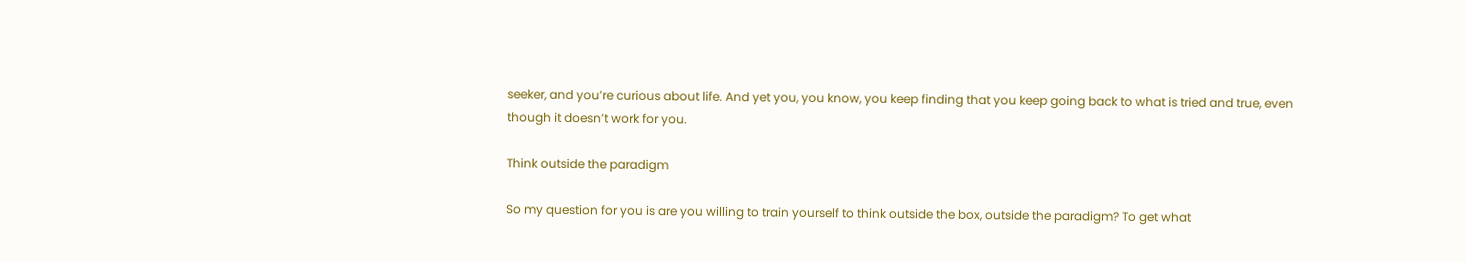seeker, and you’re curious about life. And yet you, you know, you keep finding that you keep going back to what is tried and true, even though it doesn’t work for you.

Think outside the paradigm

So my question for you is are you willing to train yourself to think outside the box, outside the paradigm? To get what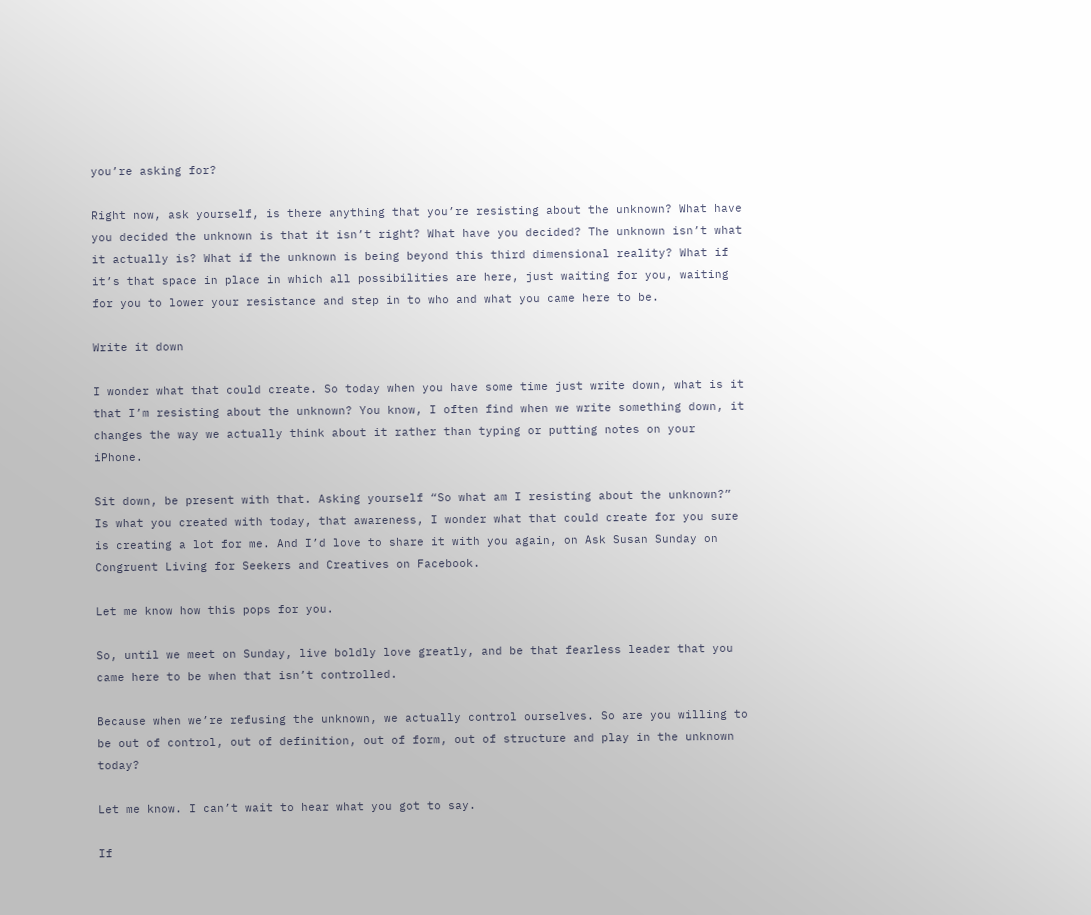you’re asking for?

Right now, ask yourself, is there anything that you’re resisting about the unknown? What have you decided the unknown is that it isn’t right? What have you decided? The unknown isn’t what it actually is? What if the unknown is being beyond this third dimensional reality? What if it’s that space in place in which all possibilities are here, just waiting for you, waiting for you to lower your resistance and step in to who and what you came here to be.

Write it down

I wonder what that could create. So today when you have some time just write down, what is it that I’m resisting about the unknown? You know, I often find when we write something down, it changes the way we actually think about it rather than typing or putting notes on your iPhone.

Sit down, be present with that. Asking yourself “So what am I resisting about the unknown?” Is what you created with today, that awareness, I wonder what that could create for you sure is creating a lot for me. And I’d love to share it with you again, on Ask Susan Sunday on Congruent Living for Seekers and Creatives on Facebook.

Let me know how this pops for you.

So, until we meet on Sunday, live boldly love greatly, and be that fearless leader that you came here to be when that isn’t controlled.

Because when we’re refusing the unknown, we actually control ourselves. So are you willing to be out of control, out of definition, out of form, out of structure and play in the unknown today?

Let me know. I can’t wait to hear what you got to say.

If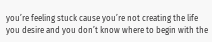you’re feeling stuck cause you’re not creating the life you desire and you don’t know where to begin with the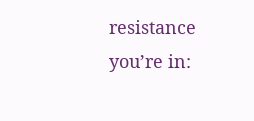resistance you’re in: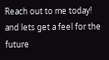Reach out to me today! and lets get a feel for the future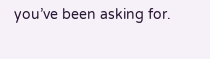you’ve been asking for.